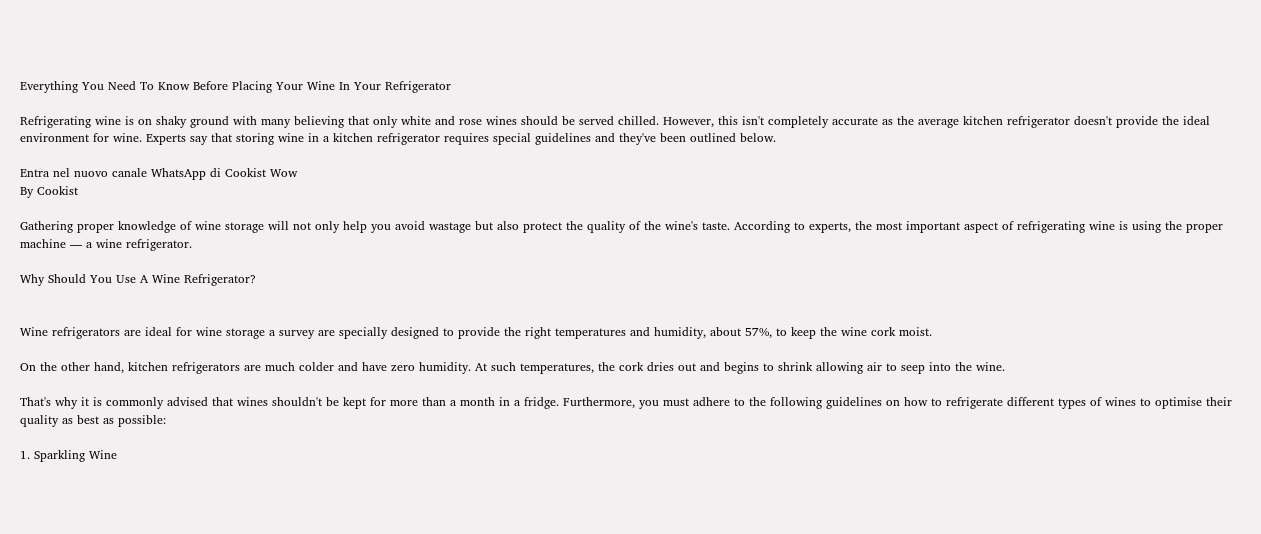Everything You Need To Know Before Placing Your Wine In Your Refrigerator

Refrigerating wine is on shaky ground with many believing that only white and rose wines should be served chilled. However, this isn't completely accurate as the average kitchen refrigerator doesn't provide the ideal environment for wine. Experts say that storing wine in a kitchen refrigerator requires special guidelines and they've been outlined below.

Entra nel nuovo canale WhatsApp di Cookist Wow
By Cookist

Gathering proper knowledge of wine storage will not only help you avoid wastage but also protect the quality of the wine's taste. According to experts, the most important aspect of refrigerating wine is using the proper machine — a wine refrigerator.

Why Should You Use A Wine Refrigerator?


Wine refrigerators are ideal for wine storage a survey are specially designed to provide the right temperatures and humidity, about 57%, to keep the wine cork moist.

On the other hand, kitchen refrigerators are much colder and have zero humidity. At such temperatures, the cork dries out and begins to shrink allowing air to seep into the wine.

That's why it is commonly advised that wines shouldn't be kept for more than a month in a fridge. Furthermore, you must adhere to the following guidelines on how to refrigerate different types of wines to optimise their quality as best as possible:

1. Sparkling Wine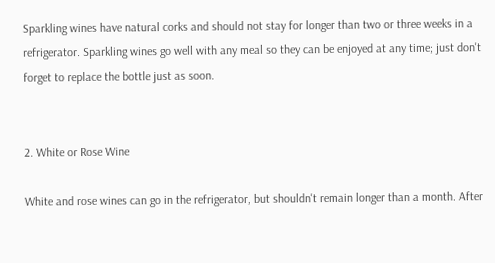Sparkling wines have natural corks and should not stay for longer than two or three weeks in a refrigerator. Sparkling wines go well with any meal so they can be enjoyed at any time; just don't forget to replace the bottle just as soon.


2. White or Rose Wine

White and rose wines can go in the refrigerator, but shouldn't remain longer than a month. After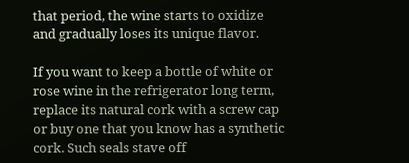that period, the wine starts to oxidize and gradually loses its unique flavor.

If you want to keep a bottle of white or rose wine in the refrigerator long term, replace its natural cork with a screw cap or buy one that you know has a synthetic cork. Such seals stave off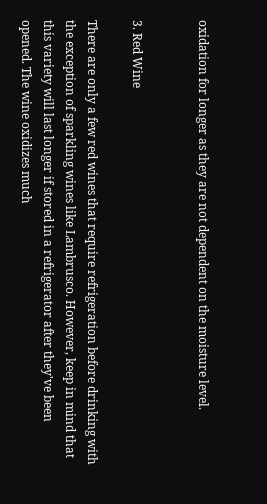oxidation for longer as they are not dependent on the moisture level.


3. Red Wine

There are only a few red wines that require refrigeration before drinking with the exception of sparkling wines like Lambrusco. However, keep in mind that this variety will last longer if stored in a refrigerator after they've been opened. The wine oxidizes much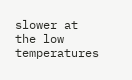slower at the low temperatures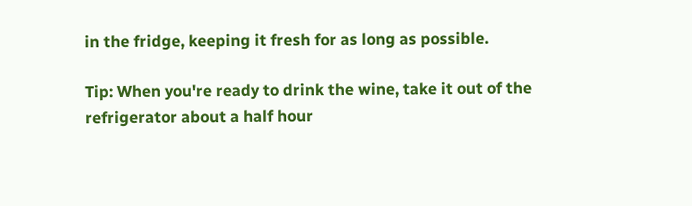in the fridge, keeping it fresh for as long as possible.

Tip: When you're ready to drink the wine, take it out of the refrigerator about a half hour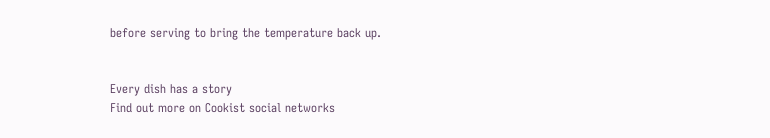before serving to bring the temperature back up.


Every dish has a story
Find out more on Cookist social networks